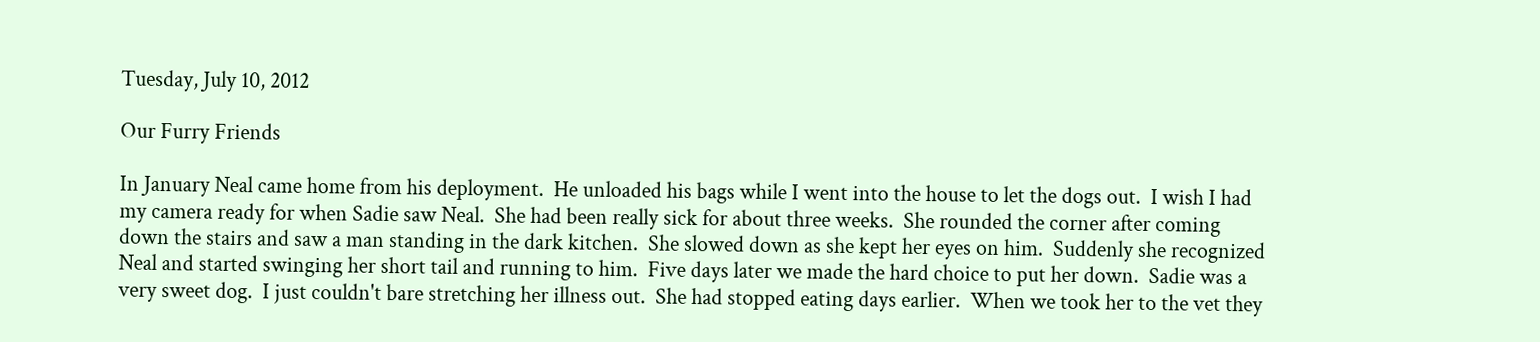Tuesday, July 10, 2012

Our Furry Friends

In January Neal came home from his deployment.  He unloaded his bags while I went into the house to let the dogs out.  I wish I had my camera ready for when Sadie saw Neal.  She had been really sick for about three weeks.  She rounded the corner after coming down the stairs and saw a man standing in the dark kitchen.  She slowed down as she kept her eyes on him.  Suddenly she recognized Neal and started swinging her short tail and running to him.  Five days later we made the hard choice to put her down.  Sadie was a very sweet dog.  I just couldn't bare stretching her illness out.  She had stopped eating days earlier.  When we took her to the vet they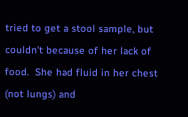tried to get a stool sample, but couldn't because of her lack of food.  She had fluid in her chest (not lungs) and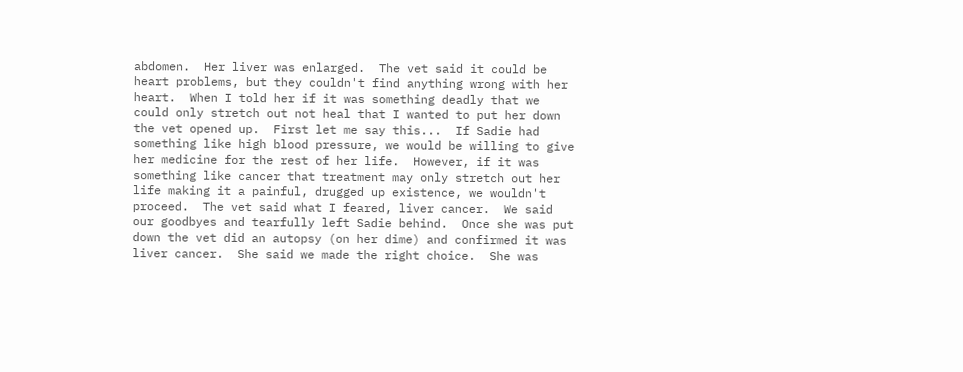abdomen.  Her liver was enlarged.  The vet said it could be heart problems, but they couldn't find anything wrong with her heart.  When I told her if it was something deadly that we could only stretch out not heal that I wanted to put her down the vet opened up.  First let me say this...  If Sadie had something like high blood pressure, we would be willing to give her medicine for the rest of her life.  However, if it was something like cancer that treatment may only stretch out her life making it a painful, drugged up existence, we wouldn't proceed.  The vet said what I feared, liver cancer.  We said our goodbyes and tearfully left Sadie behind.  Once she was put down the vet did an autopsy (on her dime) and confirmed it was liver cancer.  She said we made the right choice.  She was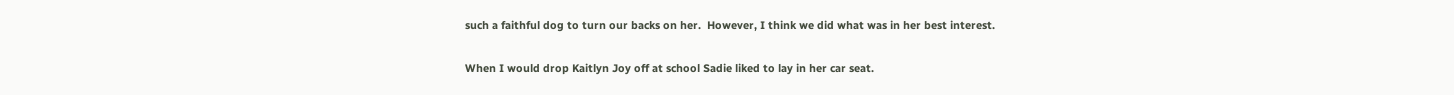such a faithful dog to turn our backs on her.  However, I think we did what was in her best interest.

When I would drop Kaitlyn Joy off at school Sadie liked to lay in her car seat.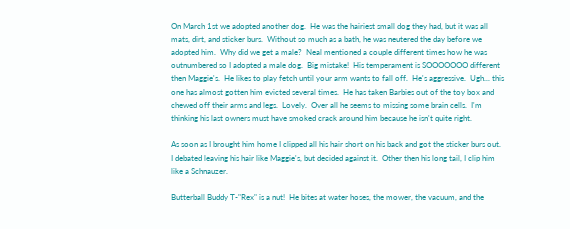On March 1st we adopted another dog.  He was the hairiest small dog they had, but it was all mats, dirt, and sticker burs.  Without so much as a bath, he was neutered the day before we adopted him.  Why did we get a male?  Neal mentioned a couple different times how he was outnumbered so I adopted a male dog.  Big mistake!  His temperament is SOOOOOOO different then Maggie's.  He likes to play fetch until your arm wants to fall off.  He's aggressive.  Ugh... this  one has almost gotten him evicted several times.  He has taken Barbies out of the toy box and chewed off their arms and legs.  Lovely.  Over all he seems to missing some brain cells.  I'm thinking his last owners must have smoked crack around him because he isn't quite right.

As soon as I brought him home I clipped all his hair short on his back and got the sticker burs out.  I debated leaving his hair like Maggie's, but decided against it.  Other then his long tail, I clip him like a Schnauzer.

Butterball Buddy T-"Rex" is a nut!  He bites at water hoses, the mower, the vacuum, and the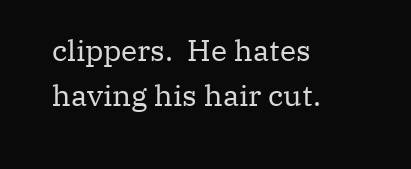clippers.  He hates having his hair cut.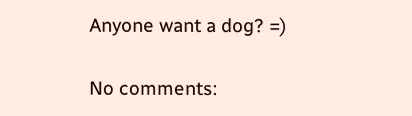Anyone want a dog? =)

No comments: